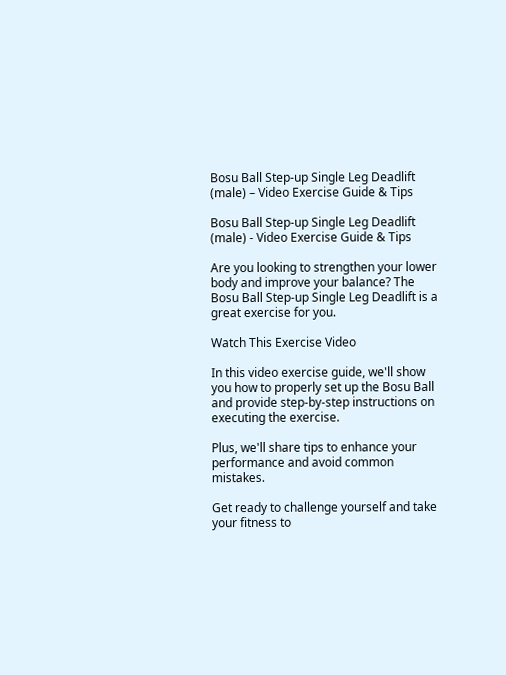Bosu Ball Step-up Single Leg Deadlift (male) – Video Exercise Guide & Tips

Bosu Ball Step-up Single Leg Deadlift (male) - Video Exercise Guide & Tips

Are you looking to strengthen your lower body and improve your balance? The Bosu Ball Step-up Single Leg Deadlift is a great exercise for you.

Watch This Exercise Video

In this video exercise guide, we'll show you how to properly set up the Bosu Ball and provide step-by-step instructions on executing the exercise.

Plus, we'll share tips to enhance your performance and avoid common mistakes.

Get ready to challenge yourself and take your fitness to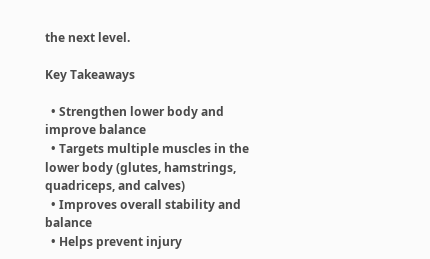the next level.

Key Takeaways

  • Strengthen lower body and improve balance
  • Targets multiple muscles in the lower body (glutes, hamstrings, quadriceps, and calves)
  • Improves overall stability and balance
  • Helps prevent injury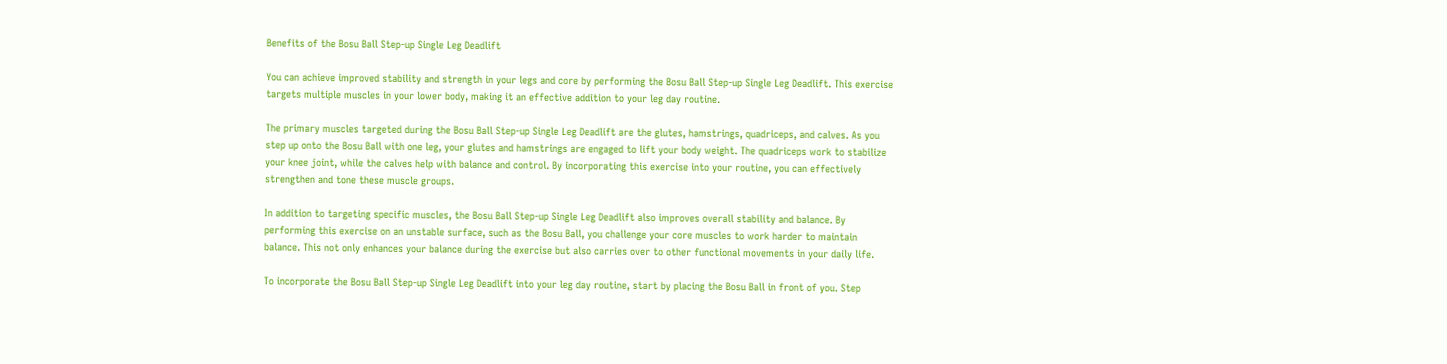Benefits of the Bosu Ball Step-up Single Leg Deadlift

You can achieve improved stability and strength in your legs and core by performing the Bosu Ball Step-up Single Leg Deadlift. This exercise targets multiple muscles in your lower body, making it an effective addition to your leg day routine.

The primary muscles targeted during the Bosu Ball Step-up Single Leg Deadlift are the glutes, hamstrings, quadriceps, and calves. As you step up onto the Bosu Ball with one leg, your glutes and hamstrings are engaged to lift your body weight. The quadriceps work to stabilize your knee joint, while the calves help with balance and control. By incorporating this exercise into your routine, you can effectively strengthen and tone these muscle groups.

In addition to targeting specific muscles, the Bosu Ball Step-up Single Leg Deadlift also improves overall stability and balance. By performing this exercise on an unstable surface, such as the Bosu Ball, you challenge your core muscles to work harder to maintain balance. This not only enhances your balance during the exercise but also carries over to other functional movements in your daily life.

To incorporate the Bosu Ball Step-up Single Leg Deadlift into your leg day routine, start by placing the Bosu Ball in front of you. Step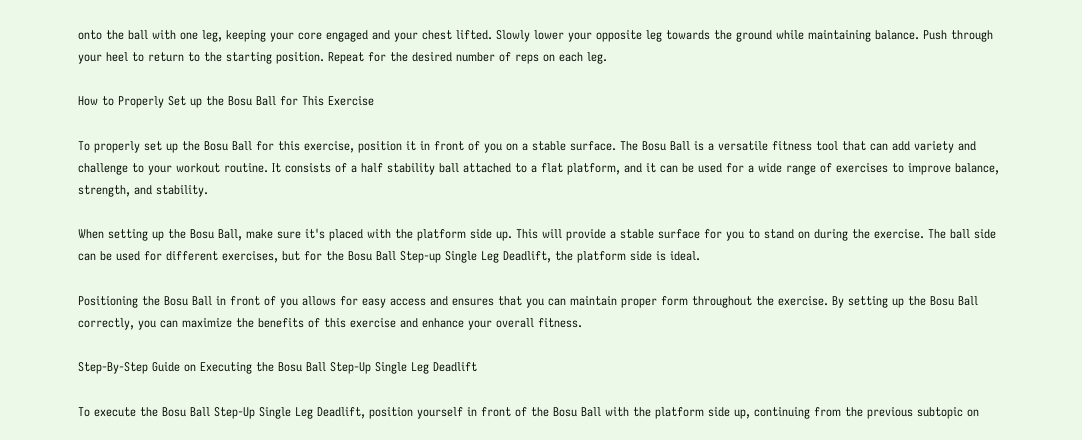onto the ball with one leg, keeping your core engaged and your chest lifted. Slowly lower your opposite leg towards the ground while maintaining balance. Push through your heel to return to the starting position. Repeat for the desired number of reps on each leg.

How to Properly Set up the Bosu Ball for This Exercise

To properly set up the Bosu Ball for this exercise, position it in front of you on a stable surface. The Bosu Ball is a versatile fitness tool that can add variety and challenge to your workout routine. It consists of a half stability ball attached to a flat platform, and it can be used for a wide range of exercises to improve balance, strength, and stability.

When setting up the Bosu Ball, make sure it's placed with the platform side up. This will provide a stable surface for you to stand on during the exercise. The ball side can be used for different exercises, but for the Bosu Ball Step-up Single Leg Deadlift, the platform side is ideal.

Positioning the Bosu Ball in front of you allows for easy access and ensures that you can maintain proper form throughout the exercise. By setting up the Bosu Ball correctly, you can maximize the benefits of this exercise and enhance your overall fitness.

Step-By-Step Guide on Executing the Bosu Ball Step-Up Single Leg Deadlift

To execute the Bosu Ball Step-Up Single Leg Deadlift, position yourself in front of the Bosu Ball with the platform side up, continuing from the previous subtopic on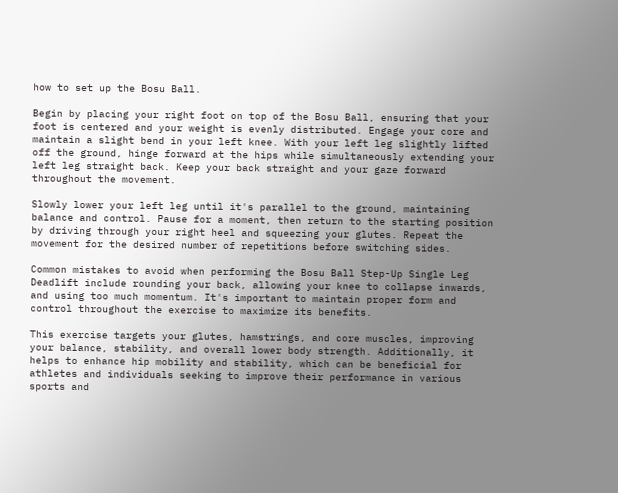how to set up the Bosu Ball.

Begin by placing your right foot on top of the Bosu Ball, ensuring that your foot is centered and your weight is evenly distributed. Engage your core and maintain a slight bend in your left knee. With your left leg slightly lifted off the ground, hinge forward at the hips while simultaneously extending your left leg straight back. Keep your back straight and your gaze forward throughout the movement.

Slowly lower your left leg until it's parallel to the ground, maintaining balance and control. Pause for a moment, then return to the starting position by driving through your right heel and squeezing your glutes. Repeat the movement for the desired number of repetitions before switching sides.

Common mistakes to avoid when performing the Bosu Ball Step-Up Single Leg Deadlift include rounding your back, allowing your knee to collapse inwards, and using too much momentum. It's important to maintain proper form and control throughout the exercise to maximize its benefits.

This exercise targets your glutes, hamstrings, and core muscles, improving your balance, stability, and overall lower body strength. Additionally, it helps to enhance hip mobility and stability, which can be beneficial for athletes and individuals seeking to improve their performance in various sports and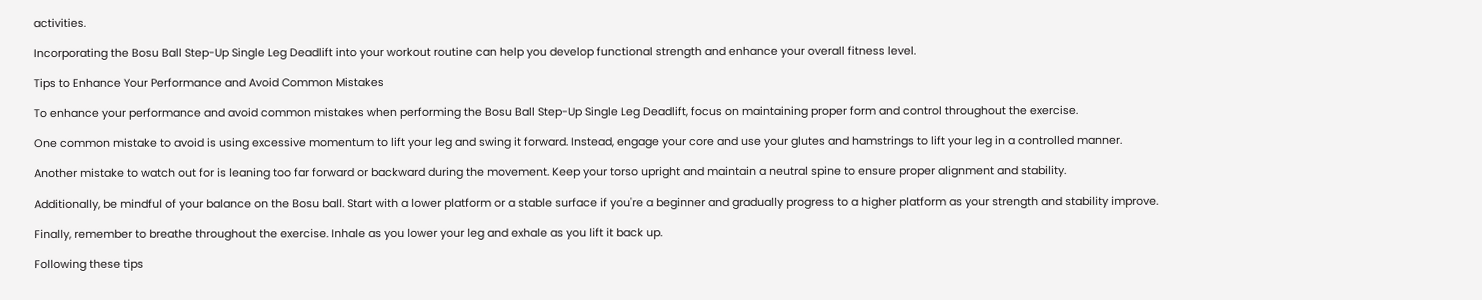activities.

Incorporating the Bosu Ball Step-Up Single Leg Deadlift into your workout routine can help you develop functional strength and enhance your overall fitness level.

Tips to Enhance Your Performance and Avoid Common Mistakes

To enhance your performance and avoid common mistakes when performing the Bosu Ball Step-Up Single Leg Deadlift, focus on maintaining proper form and control throughout the exercise.

One common mistake to avoid is using excessive momentum to lift your leg and swing it forward. Instead, engage your core and use your glutes and hamstrings to lift your leg in a controlled manner.

Another mistake to watch out for is leaning too far forward or backward during the movement. Keep your torso upright and maintain a neutral spine to ensure proper alignment and stability.

Additionally, be mindful of your balance on the Bosu ball. Start with a lower platform or a stable surface if you're a beginner and gradually progress to a higher platform as your strength and stability improve.

Finally, remember to breathe throughout the exercise. Inhale as you lower your leg and exhale as you lift it back up.

Following these tips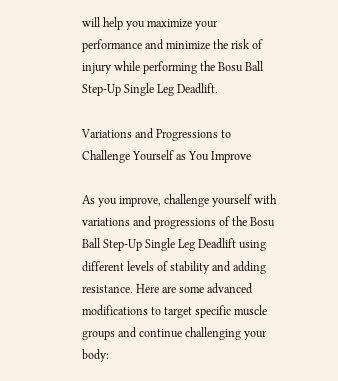will help you maximize your performance and minimize the risk of injury while performing the Bosu Ball Step-Up Single Leg Deadlift.

Variations and Progressions to Challenge Yourself as You Improve

As you improve, challenge yourself with variations and progressions of the Bosu Ball Step-Up Single Leg Deadlift using different levels of stability and adding resistance. Here are some advanced modifications to target specific muscle groups and continue challenging your body: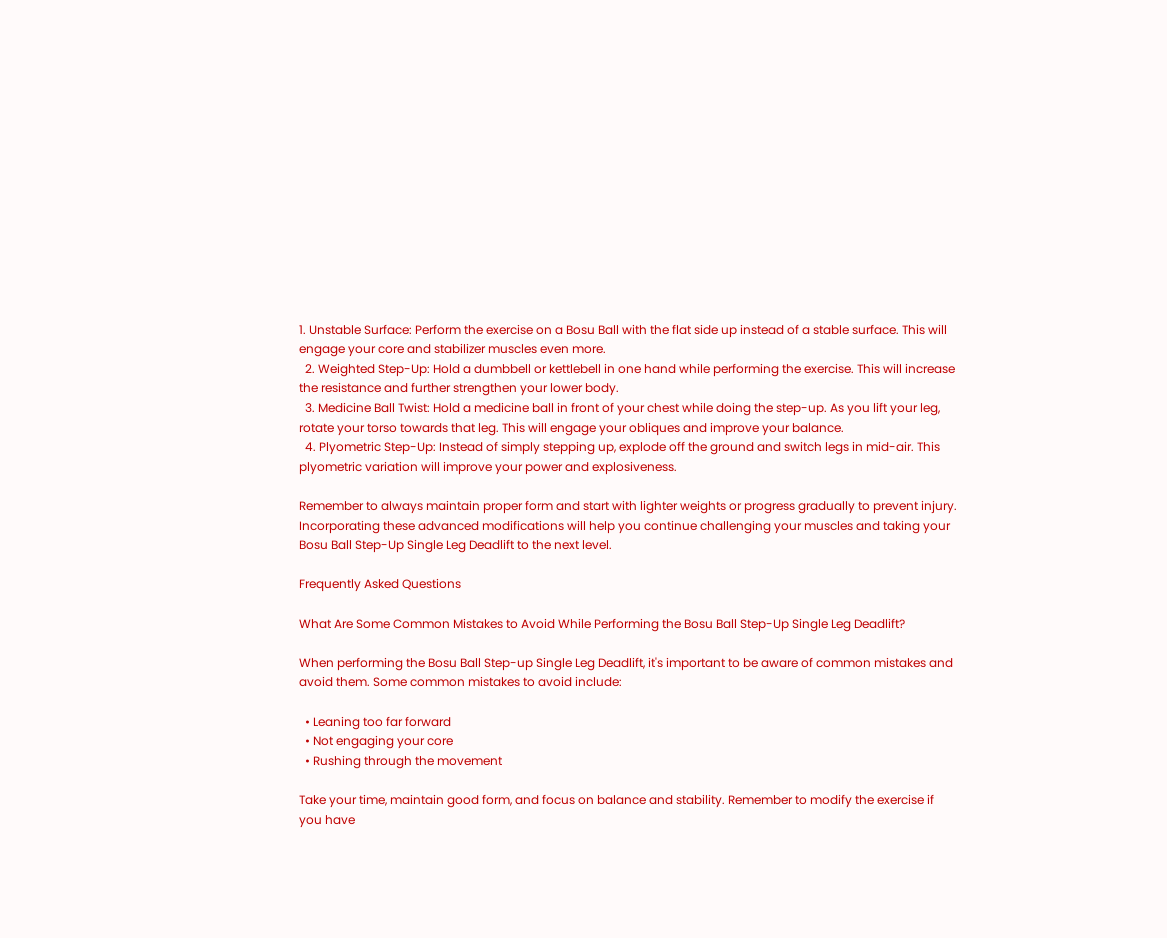1. Unstable Surface: Perform the exercise on a Bosu Ball with the flat side up instead of a stable surface. This will engage your core and stabilizer muscles even more.
  2. Weighted Step-Up: Hold a dumbbell or kettlebell in one hand while performing the exercise. This will increase the resistance and further strengthen your lower body.
  3. Medicine Ball Twist: Hold a medicine ball in front of your chest while doing the step-up. As you lift your leg, rotate your torso towards that leg. This will engage your obliques and improve your balance.
  4. Plyometric Step-Up: Instead of simply stepping up, explode off the ground and switch legs in mid-air. This plyometric variation will improve your power and explosiveness.

Remember to always maintain proper form and start with lighter weights or progress gradually to prevent injury. Incorporating these advanced modifications will help you continue challenging your muscles and taking your Bosu Ball Step-Up Single Leg Deadlift to the next level.

Frequently Asked Questions

What Are Some Common Mistakes to Avoid While Performing the Bosu Ball Step-Up Single Leg Deadlift?

When performing the Bosu Ball Step-up Single Leg Deadlift, it's important to be aware of common mistakes and avoid them. Some common mistakes to avoid include:

  • Leaning too far forward
  • Not engaging your core
  • Rushing through the movement

Take your time, maintain good form, and focus on balance and stability. Remember to modify the exercise if you have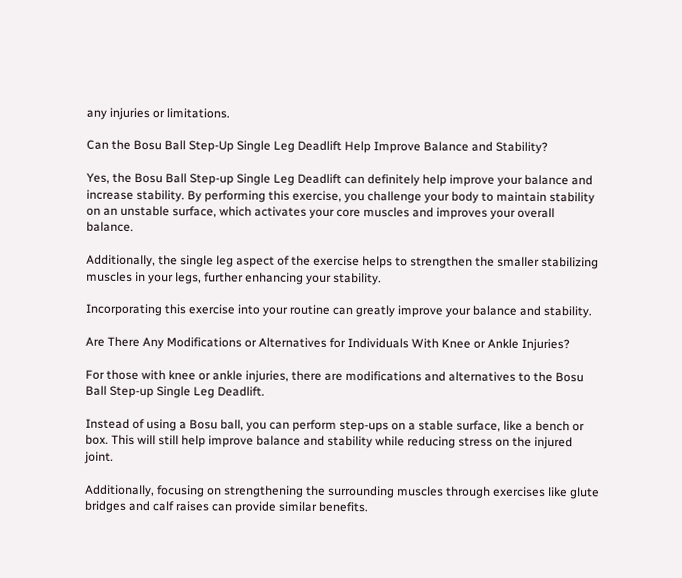any injuries or limitations.

Can the Bosu Ball Step-Up Single Leg Deadlift Help Improve Balance and Stability?

Yes, the Bosu Ball Step-up Single Leg Deadlift can definitely help improve your balance and increase stability. By performing this exercise, you challenge your body to maintain stability on an unstable surface, which activates your core muscles and improves your overall balance.

Additionally, the single leg aspect of the exercise helps to strengthen the smaller stabilizing muscles in your legs, further enhancing your stability.

Incorporating this exercise into your routine can greatly improve your balance and stability.

Are There Any Modifications or Alternatives for Individuals With Knee or Ankle Injuries?

For those with knee or ankle injuries, there are modifications and alternatives to the Bosu Ball Step-up Single Leg Deadlift.

Instead of using a Bosu ball, you can perform step-ups on a stable surface, like a bench or box. This will still help improve balance and stability while reducing stress on the injured joint.

Additionally, focusing on strengthening the surrounding muscles through exercises like glute bridges and calf raises can provide similar benefits.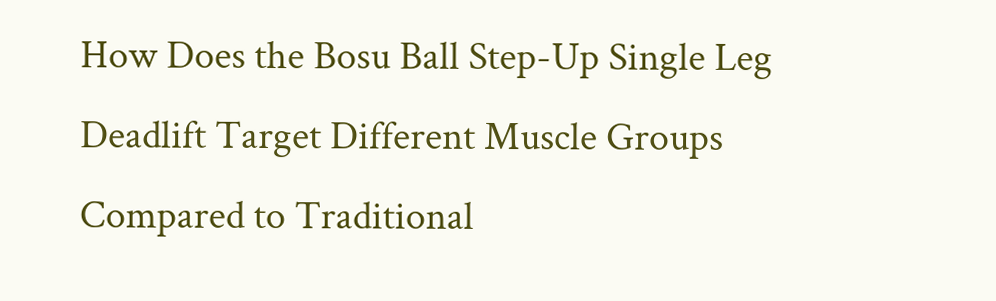How Does the Bosu Ball Step-Up Single Leg Deadlift Target Different Muscle Groups Compared to Traditional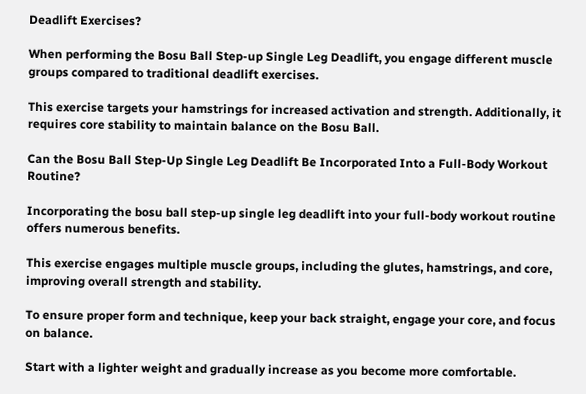Deadlift Exercises?

When performing the Bosu Ball Step-up Single Leg Deadlift, you engage different muscle groups compared to traditional deadlift exercises.

This exercise targets your hamstrings for increased activation and strength. Additionally, it requires core stability to maintain balance on the Bosu Ball.

Can the Bosu Ball Step-Up Single Leg Deadlift Be Incorporated Into a Full-Body Workout Routine?

Incorporating the bosu ball step-up single leg deadlift into your full-body workout routine offers numerous benefits.

This exercise engages multiple muscle groups, including the glutes, hamstrings, and core, improving overall strength and stability.

To ensure proper form and technique, keep your back straight, engage your core, and focus on balance.

Start with a lighter weight and gradually increase as you become more comfortable.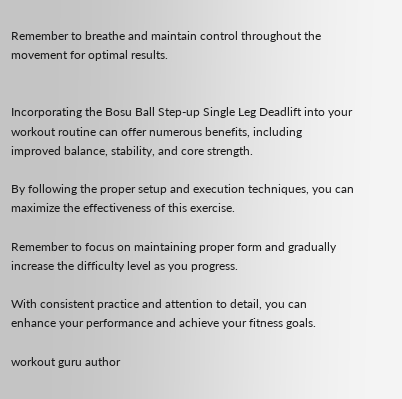Remember to breathe and maintain control throughout the movement for optimal results.


Incorporating the Bosu Ball Step-up Single Leg Deadlift into your workout routine can offer numerous benefits, including improved balance, stability, and core strength.

By following the proper setup and execution techniques, you can maximize the effectiveness of this exercise.

Remember to focus on maintaining proper form and gradually increase the difficulty level as you progress.

With consistent practice and attention to detail, you can enhance your performance and achieve your fitness goals.

workout guru author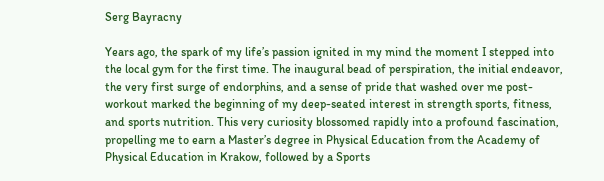Serg Bayracny

Years ago, the spark of my life’s passion ignited in my mind the moment I stepped into the local gym for the first time. The inaugural bead of perspiration, the initial endeavor, the very first surge of endorphins, and a sense of pride that washed over me post-workout marked the beginning of my deep-seated interest in strength sports, fitness, and sports nutrition. This very curiosity blossomed rapidly into a profound fascination, propelling me to earn a Master’s degree in Physical Education from the Academy of Physical Education in Krakow, followed by a Sports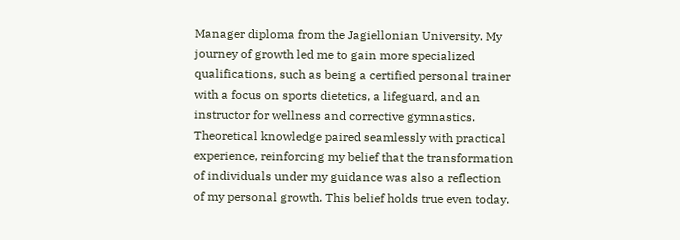Manager diploma from the Jagiellonian University. My journey of growth led me to gain more specialized qualifications, such as being a certified personal trainer with a focus on sports dietetics, a lifeguard, and an instructor for wellness and corrective gymnastics. Theoretical knowledge paired seamlessly with practical experience, reinforcing my belief that the transformation of individuals under my guidance was also a reflection of my personal growth. This belief holds true even today.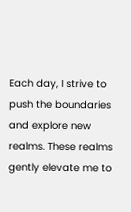Each day, I strive to push the boundaries and explore new realms. These realms gently elevate me to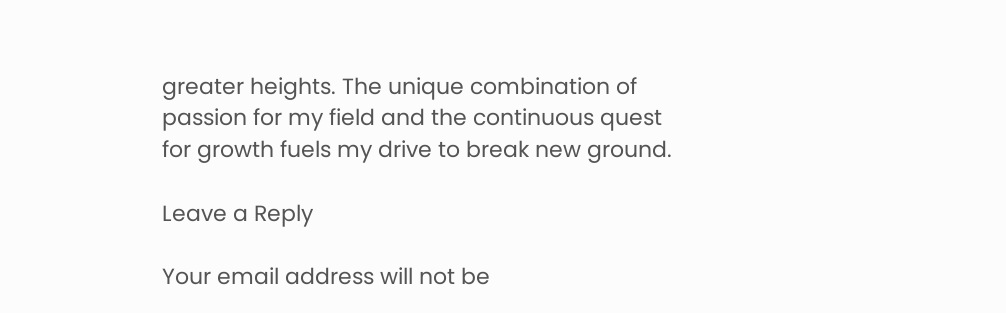greater heights. The unique combination of passion for my field and the continuous quest for growth fuels my drive to break new ground.

Leave a Reply

Your email address will not be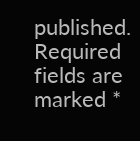published. Required fields are marked *